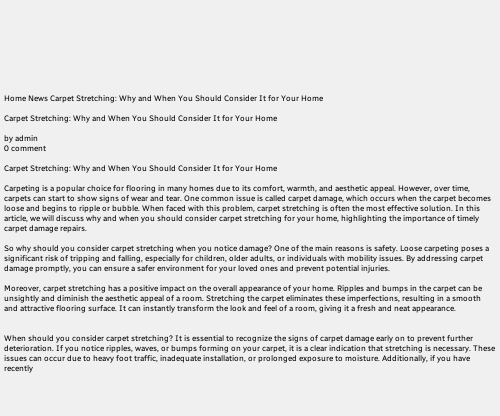Home News Carpet Stretching: Why and When You Should Consider It for Your Home

Carpet Stretching: Why and When You Should Consider It for Your Home

by admin
0 comment

Carpet Stretching: Why and When You Should Consider It for Your Home

Carpeting is a popular choice for flooring in many homes due to its comfort, warmth, and aesthetic appeal. However, over time, carpets can start to show signs of wear and tear. One common issue is called carpet damage, which occurs when the carpet becomes loose and begins to ripple or bubble. When faced with this problem, carpet stretching is often the most effective solution. In this article, we will discuss why and when you should consider carpet stretching for your home, highlighting the importance of timely carpet damage repairs.

So why should you consider carpet stretching when you notice damage? One of the main reasons is safety. Loose carpeting poses a significant risk of tripping and falling, especially for children, older adults, or individuals with mobility issues. By addressing carpet damage promptly, you can ensure a safer environment for your loved ones and prevent potential injuries.

Moreover, carpet stretching has a positive impact on the overall appearance of your home. Ripples and bumps in the carpet can be unsightly and diminish the aesthetic appeal of a room. Stretching the carpet eliminates these imperfections, resulting in a smooth and attractive flooring surface. It can instantly transform the look and feel of a room, giving it a fresh and neat appearance.


When should you consider carpet stretching? It is essential to recognize the signs of carpet damage early on to prevent further deterioration. If you notice ripples, waves, or bumps forming on your carpet, it is a clear indication that stretching is necessary. These issues can occur due to heavy foot traffic, inadequate installation, or prolonged exposure to moisture. Additionally, if you have recently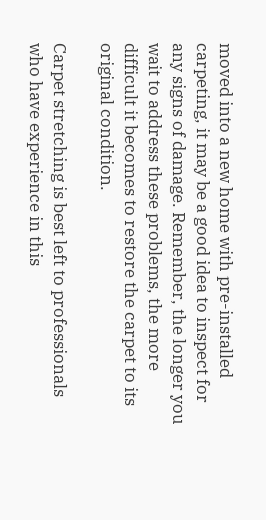moved into a new home with pre-installed carpeting, it may be a good idea to inspect for any signs of damage. Remember, the longer you wait to address these problems, the more difficult it becomes to restore the carpet to its original condition.

Carpet stretching is best left to professionals who have experience in this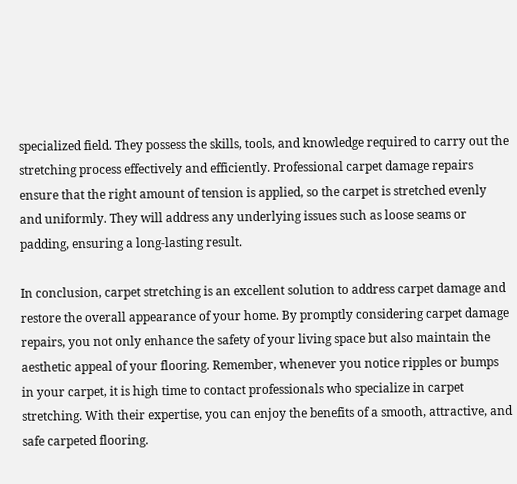specialized field. They possess the skills, tools, and knowledge required to carry out the stretching process effectively and efficiently. Professional carpet damage repairs ensure that the right amount of tension is applied, so the carpet is stretched evenly and uniformly. They will address any underlying issues such as loose seams or padding, ensuring a long-lasting result.

In conclusion, carpet stretching is an excellent solution to address carpet damage and restore the overall appearance of your home. By promptly considering carpet damage repairs, you not only enhance the safety of your living space but also maintain the aesthetic appeal of your flooring. Remember, whenever you notice ripples or bumps in your carpet, it is high time to contact professionals who specialize in carpet stretching. With their expertise, you can enjoy the benefits of a smooth, attractive, and safe carpeted flooring.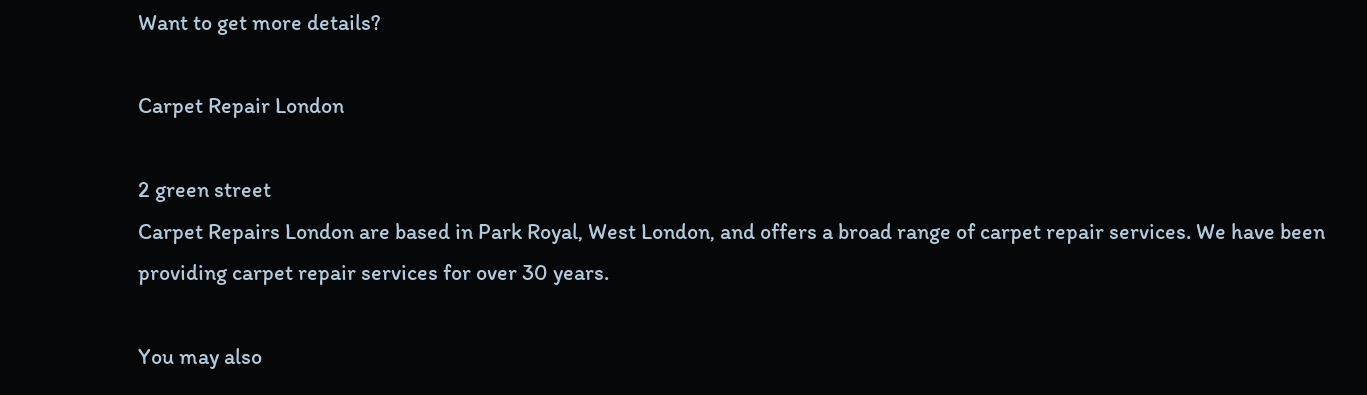Want to get more details?

Carpet Repair London

2 green street
Carpet Repairs London are based in Park Royal, West London, and offers a broad range of carpet repair services. We have been providing carpet repair services for over 30 years.

You may also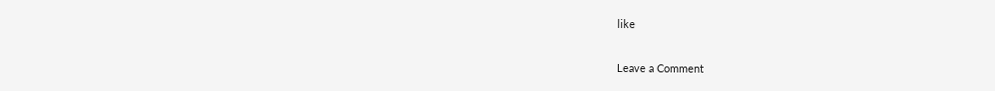like

Leave a Comment